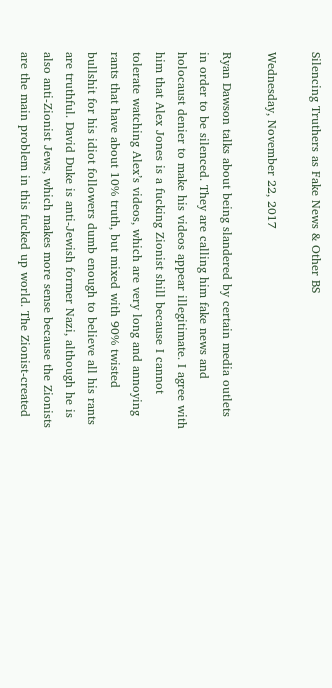Silencing Truthers as Fake News & Other BS

Wednesday, November 22, 2017

Ryan Dawson talks about being slandered by certain media outlets in order to be silenced. They are calling him fake news and holocaust denier to make his videos appear illegitimate. I agree with him that Alex Jones is a fucking Zionist shill because I cannot tolerate watching Alex’s videos, which are very long and annoying rants that have about 10% truth, but mixed with 90% twisted bullshit for his idiot followers dumb enough to believe all his rants are truthful. David Duke is anti-Jewish former Nazi, although he is also anti-Zionist Jews, which makes more sense because the Zionists are the main problem in this fucked up world. The Zionist-created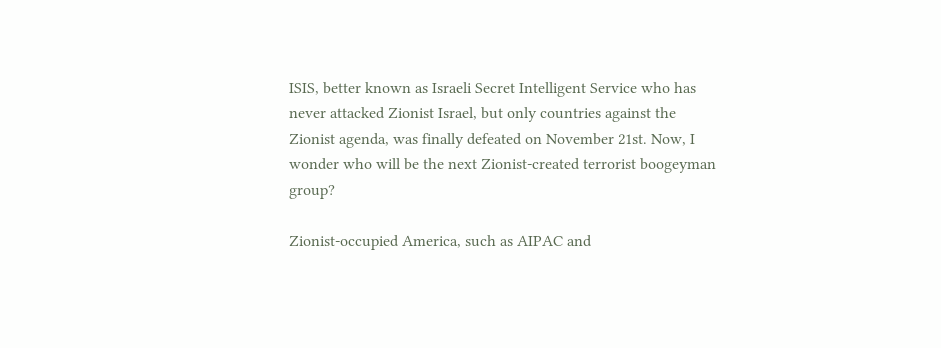ISIS, better known as Israeli Secret Intelligent Service who has never attacked Zionist Israel, but only countries against the Zionist agenda, was finally defeated on November 21st. Now, I wonder who will be the next Zionist-created terrorist boogeyman group?

Zionist-occupied America, such as AIPAC and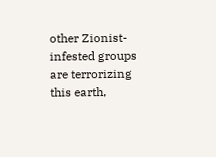other Zionist-infested groups are terrorizing this earth,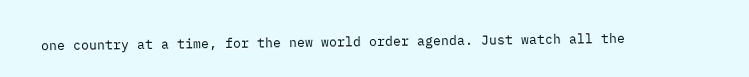one country at a time, for the new world order agenda. Just watch all the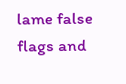lame false flags and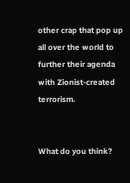other crap that pop up all over the world to further their agenda with Zionist-created terrorism.


What do you think?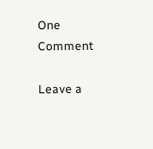One Comment

Leave a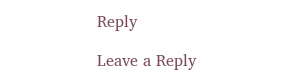Reply

Leave a Reply